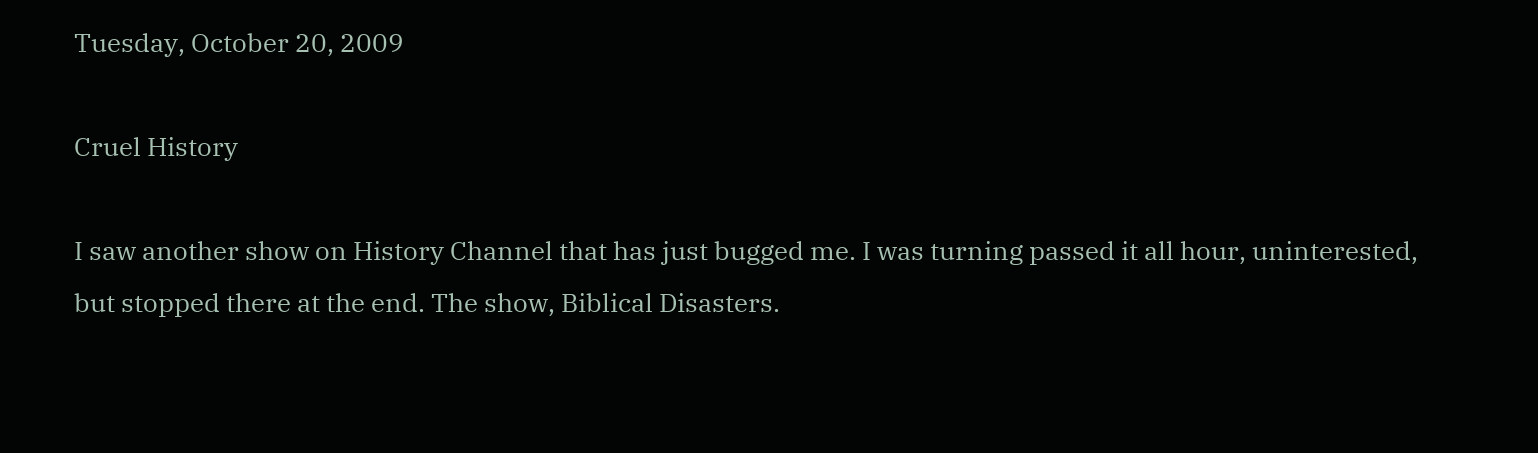Tuesday, October 20, 2009

Cruel History

I saw another show on History Channel that has just bugged me. I was turning passed it all hour, uninterested, but stopped there at the end. The show, Biblical Disasters.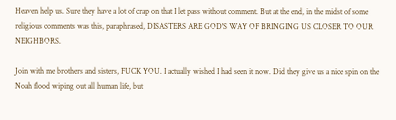Heaven help us. Sure they have a lot of crap on that I let pass without comment. But at the end, in the midst of some religious comments was this, paraphrased, DISASTERS ARE GOD'S WAY OF BRINGING US CLOSER TO OUR NEIGHBORS.

Join with me brothers and sisters, FUCK YOU. I actually wished I had seen it now. Did they give us a nice spin on the Noah flood wiping out all human life, but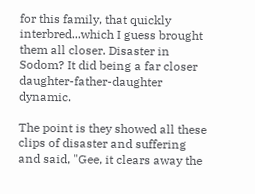for this family, that quickly interbred...which I guess brought them all closer. Disaster in Sodom? It did being a far closer daughter-father-daughter dynamic.

The point is they showed all these clips of disaster and suffering and said, "Gee, it clears away the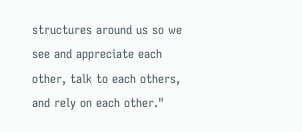structures around us so we see and appreciate each other, talk to each others, and rely on each other."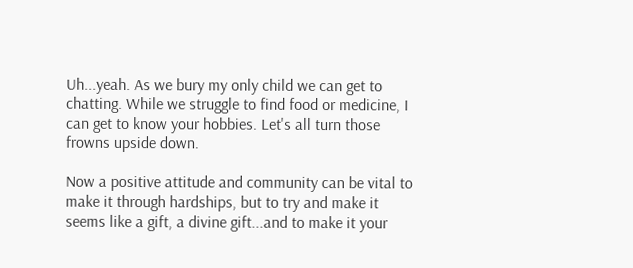Uh...yeah. As we bury my only child we can get to chatting. While we struggle to find food or medicine, I can get to know your hobbies. Let's all turn those frowns upside down.

Now a positive attitude and community can be vital to make it through hardships, but to try and make it seems like a gift, a divine gift...and to make it your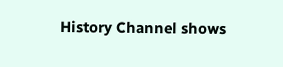History Channel shows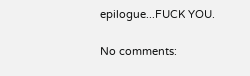epilogue...FUCK YOU.

No comments: